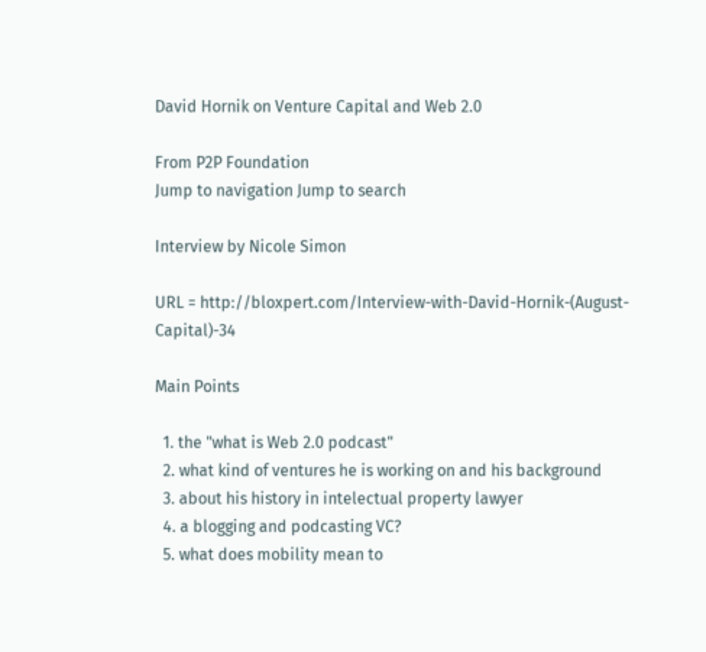David Hornik on Venture Capital and Web 2.0

From P2P Foundation
Jump to navigation Jump to search

Interview by Nicole Simon

URL = http://bloxpert.com/Interview-with-David-Hornik-(August-Capital)-34

Main Points

  1. the "what is Web 2.0 podcast"
  2. what kind of ventures he is working on and his background
  3. about his history in intelectual property lawyer
  4. a blogging and podcasting VC?
  5. what does mobility mean to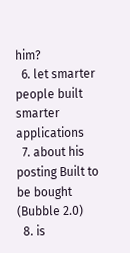him?
  6. let smarter people built smarter applications
  7. about his posting Built to be bought (Bubble 2.0)
  8. is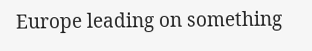Europe leading on something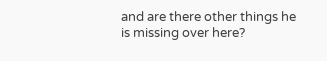and are there other things he is missing over here?